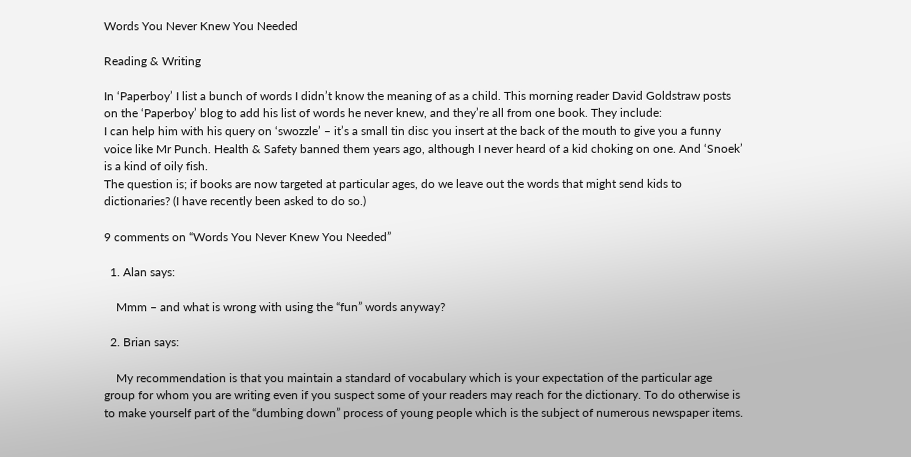Words You Never Knew You Needed

Reading & Writing

In ‘Paperboy’ I list a bunch of words I didn’t know the meaning of as a child. This morning reader David Goldstraw posts on the ‘Paperboy’ blog to add his list of words he never knew, and they’re all from one book. They include:
I can help him with his query on ‘swozzle’ – it’s a small tin disc you insert at the back of the mouth to give you a funny voice like Mr Punch. Health & Safety banned them years ago, although I never heard of a kid choking on one. And ‘Snoek’ is a kind of oily fish.
The question is; if books are now targeted at particular ages, do we leave out the words that might send kids to dictionaries? (I have recently been asked to do so.)

9 comments on “Words You Never Knew You Needed”

  1. Alan says:

    Mmm – and what is wrong with using the “fun” words anyway?

  2. Brian says:

    My recommendation is that you maintain a standard of vocabulary which is your expectation of the particular age group for whom you are writing even if you suspect some of your readers may reach for the dictionary. To do otherwise is to make yourself part of the “dumbing down” process of young people which is the subject of numerous newspaper items.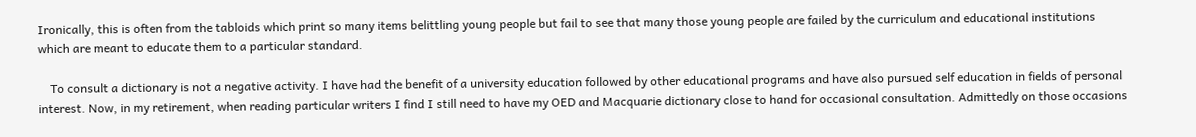Ironically, this is often from the tabloids which print so many items belittling young people but fail to see that many those young people are failed by the curriculum and educational institutions which are meant to educate them to a particular standard.

    To consult a dictionary is not a negative activity. I have had the benefit of a university education followed by other educational programs and have also pursued self education in fields of personal interest. Now, in my retirement, when reading particular writers I find I still need to have my OED and Macquarie dictionary close to hand for occasional consultation. Admittedly on those occasions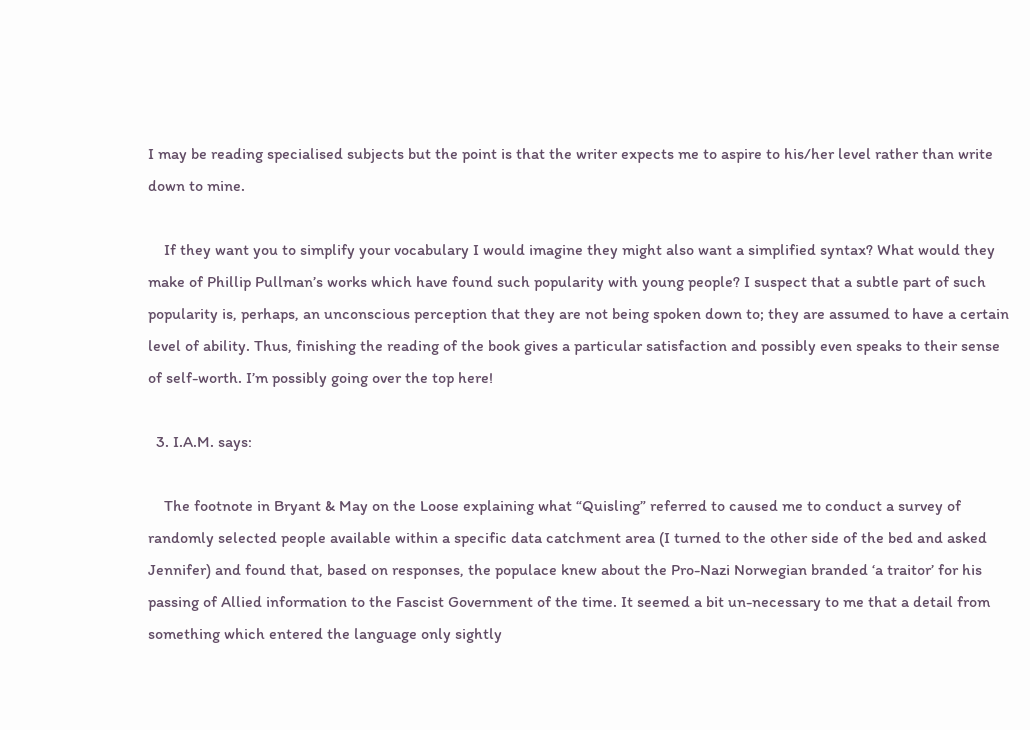I may be reading specialised subjects but the point is that the writer expects me to aspire to his/her level rather than write down to mine.

    If they want you to simplify your vocabulary I would imagine they might also want a simplified syntax? What would they make of Phillip Pullman’s works which have found such popularity with young people? I suspect that a subtle part of such popularity is, perhaps, an unconscious perception that they are not being spoken down to; they are assumed to have a certain level of ability. Thus, finishing the reading of the book gives a particular satisfaction and possibly even speaks to their sense of self-worth. I’m possibly going over the top here!

  3. I.A.M. says:

    The footnote in Bryant & May on the Loose explaining what “Quisling” referred to caused me to conduct a survey of randomly selected people available within a specific data catchment area (I turned to the other side of the bed and asked Jennifer) and found that, based on responses, the populace knew about the Pro-Nazi Norwegian branded ‘a traitor’ for his passing of Allied information to the Fascist Government of the time. It seemed a bit un-necessary to me that a detail from something which entered the language only sightly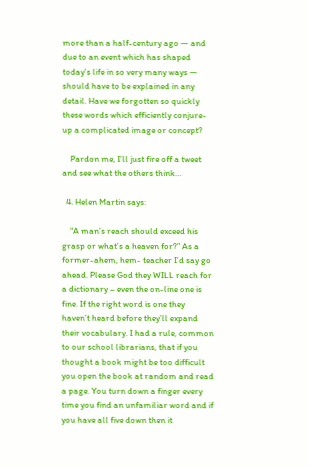more than a half-century ago — and due to an event which has shaped today’s life in so very many ways — should have to be explained in any detail. Have we forgotten so quickly these words which efficiently conjure-up a complicated image or concept?

    Pardon me, I’ll just fire off a tweet and see what the others think…

  4. Helen Martin says:

    “A man’s reach should exceed his grasp or what’s a heaven for?” As a former-ahem, hem- teacher I’d say go ahead. Please God they WILL reach for a dictionary – even the on-line one is fine. If the right word is one they haven’t heard before they’ll expand their vocabulary. I had a rule, common to our school librarians, that if you thought a book might be too difficult you open the book at random and read a page. You turn down a finger every time you find an unfamiliar word and if you have all five down then it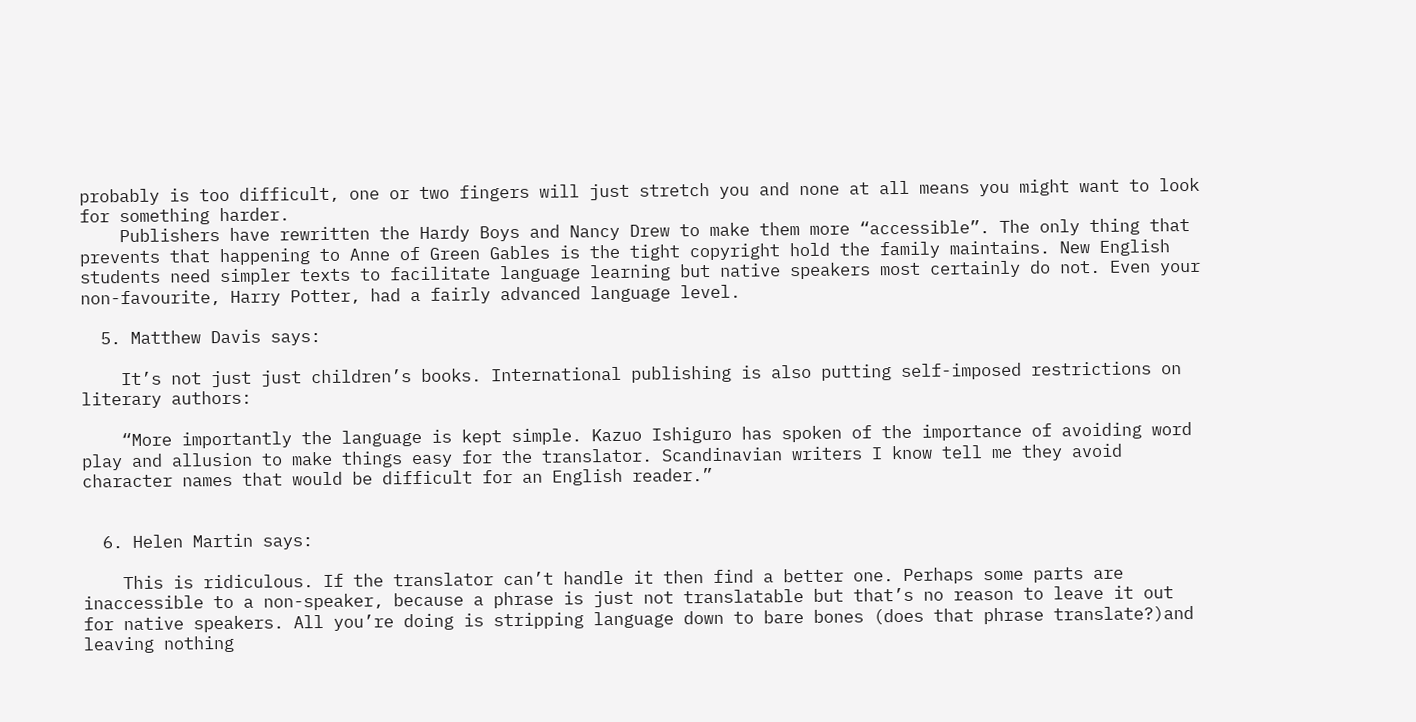probably is too difficult, one or two fingers will just stretch you and none at all means you might want to look for something harder.
    Publishers have rewritten the Hardy Boys and Nancy Drew to make them more “accessible”. The only thing that prevents that happening to Anne of Green Gables is the tight copyright hold the family maintains. New English students need simpler texts to facilitate language learning but native speakers most certainly do not. Even your non-favourite, Harry Potter, had a fairly advanced language level.

  5. Matthew Davis says:

    It’s not just just children’s books. International publishing is also putting self-imposed restrictions on literary authors:

    “More importantly the language is kept simple. Kazuo Ishiguro has spoken of the importance of avoiding word play and allusion to make things easy for the translator. Scandinavian writers I know tell me they avoid character names that would be difficult for an English reader.”


  6. Helen Martin says:

    This is ridiculous. If the translator can’t handle it then find a better one. Perhaps some parts are inaccessible to a non-speaker, because a phrase is just not translatable but that’s no reason to leave it out for native speakers. All you’re doing is stripping language down to bare bones (does that phrase translate?)and leaving nothing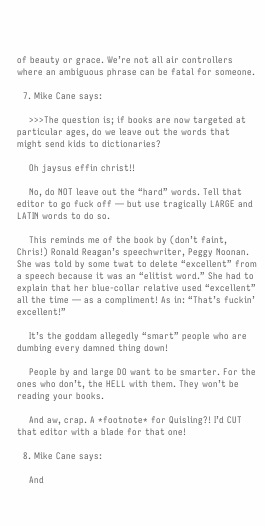of beauty or grace. We’re not all air controllers where an ambiguous phrase can be fatal for someone.

  7. Mike Cane says:

    >>>The question is; if books are now targeted at particular ages, do we leave out the words that might send kids to dictionaries?

    Oh jaysus effin christ!!

    No, do NOT leave out the “hard” words. Tell that editor to go fuck off — but use tragically LARGE and LATIN words to do so.

    This reminds me of the book by (don’t faint, Chris!) Ronald Reagan’s speechwriter, Peggy Noonan. She was told by some twat to delete “excellent” from a speech because it was an “elitist word.” She had to explain that her blue-collar relative used “excellent” all the time — as a compliment! As in: “That’s fuckin’ excellent!”

    It’s the goddam allegedly “smart” people who are dumbing every damned thing down!

    People by and large DO want to be smarter. For the ones who don’t, the HELL with them. They won’t be reading your books.

    And aw, crap. A *footnote* for Quisling?! I’d CUT that editor with a blade for that one!

  8. Mike Cane says:

    And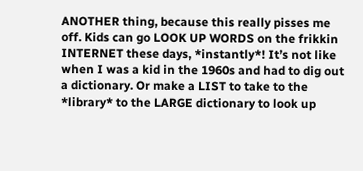ANOTHER thing, because this really pisses me off. Kids can go LOOK UP WORDS on the frikkin INTERNET these days, *instantly*! It’s not like when I was a kid in the 1960s and had to dig out a dictionary. Or make a LIST to take to the *library* to the LARGE dictionary to look up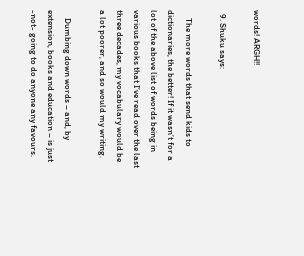words! ARGH!!

  9. Shuku says:

    The more words that send kids to dictionaries, the better! If it wasn’t for a lot of the above list of words being in various books that I’ve read over the last three decades, my vocabulary would be a lot poorer, and so would my writing.

    Dumbing down words – and, by extension, books and education – is just -not- going to do anyone any favours.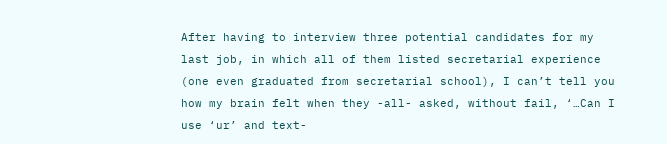After having to interview three potential candidates for my last job, in which all of them listed secretarial experience (one even graduated from secretarial school), I can’t tell you how my brain felt when they -all- asked, without fail, ‘…Can I use ‘ur’ and text-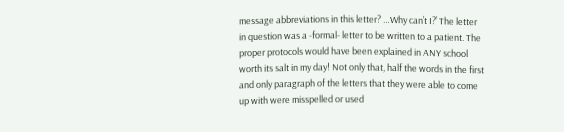message abbreviations in this letter? …Why can’t I?’ The letter in question was a -formal- letter to be written to a patient. The proper protocols would have been explained in ANY school worth its salt in my day! Not only that, half the words in the first and only paragraph of the letters that they were able to come up with were misspelled or used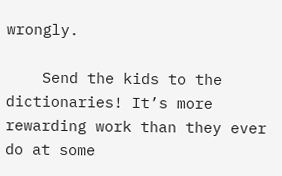wrongly.

    Send the kids to the dictionaries! It’s more rewarding work than they ever do at some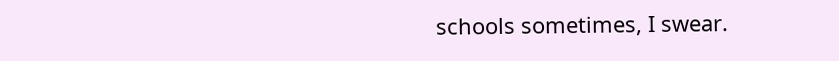schools sometimes, I swear.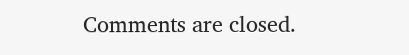Comments are closed.